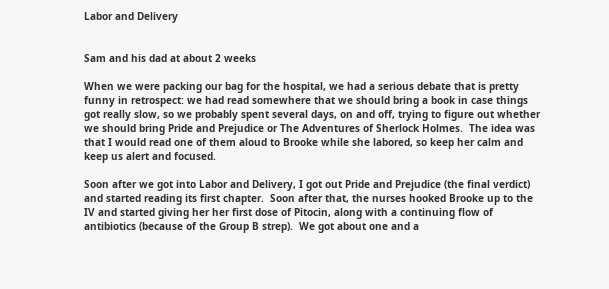Labor and Delivery


Sam and his dad at about 2 weeks

When we were packing our bag for the hospital, we had a serious debate that is pretty funny in retrospect: we had read somewhere that we should bring a book in case things got really slow, so we probably spent several days, on and off, trying to figure out whether we should bring Pride and Prejudice or The Adventures of Sherlock Holmes.  The idea was that I would read one of them aloud to Brooke while she labored, so keep her calm and keep us alert and focused.

Soon after we got into Labor and Delivery, I got out Pride and Prejudice (the final verdict) and started reading its first chapter.  Soon after that, the nurses hooked Brooke up to the IV and started giving her her first dose of Pitocin, along with a continuing flow of antibiotics (because of the Group B strep).  We got about one and a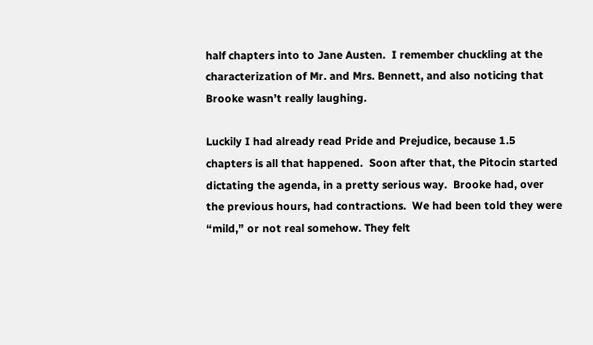half chapters into to Jane Austen.  I remember chuckling at the characterization of Mr. and Mrs. Bennett, and also noticing that Brooke wasn’t really laughing.

Luckily I had already read Pride and Prejudice, because 1.5 chapters is all that happened.  Soon after that, the Pitocin started dictating the agenda, in a pretty serious way.  Brooke had, over the previous hours, had contractions.  We had been told they were “mild,” or not real somehow. They felt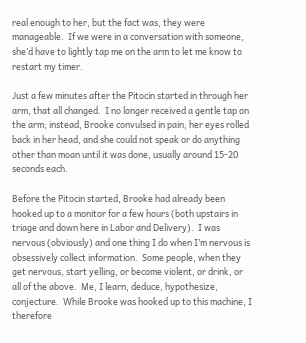real enough to her, but the fact was, they were manageable.  If we were in a conversation with someone, she’d have to lightly tap me on the arm to let me know to restart my timer.

Just a few minutes after the Pitocin started in through her arm, that all changed.  I no longer received a gentle tap on the arm; instead, Brooke convulsed in pain, her eyes rolled back in her head, and she could not speak or do anything other than moan until it was done, usually around 15-20 seconds each.

Before the Pitocin started, Brooke had already been hooked up to a monitor for a few hours (both upstairs in triage and down here in Labor and Delivery).  I was nervous (obviously) and one thing I do when I’m nervous is obsessively collect information.  Some people, when they get nervous, start yelling, or become violent, or drink, or all of the above.  Me, I learn, deduce, hypothesize, conjecture.  While Brooke was hooked up to this machine, I therefore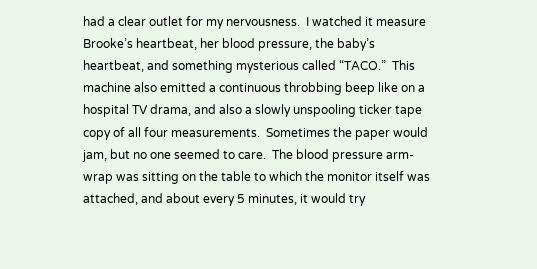had a clear outlet for my nervousness.  I watched it measure Brooke’s heartbeat, her blood pressure, the baby’s heartbeat, and something mysterious called “TACO.”  This machine also emitted a continuous throbbing beep like on a hospital TV drama, and also a slowly unspooling ticker tape copy of all four measurements.  Sometimes the paper would jam, but no one seemed to care.  The blood pressure arm-wrap was sitting on the table to which the monitor itself was attached, and about every 5 minutes, it would try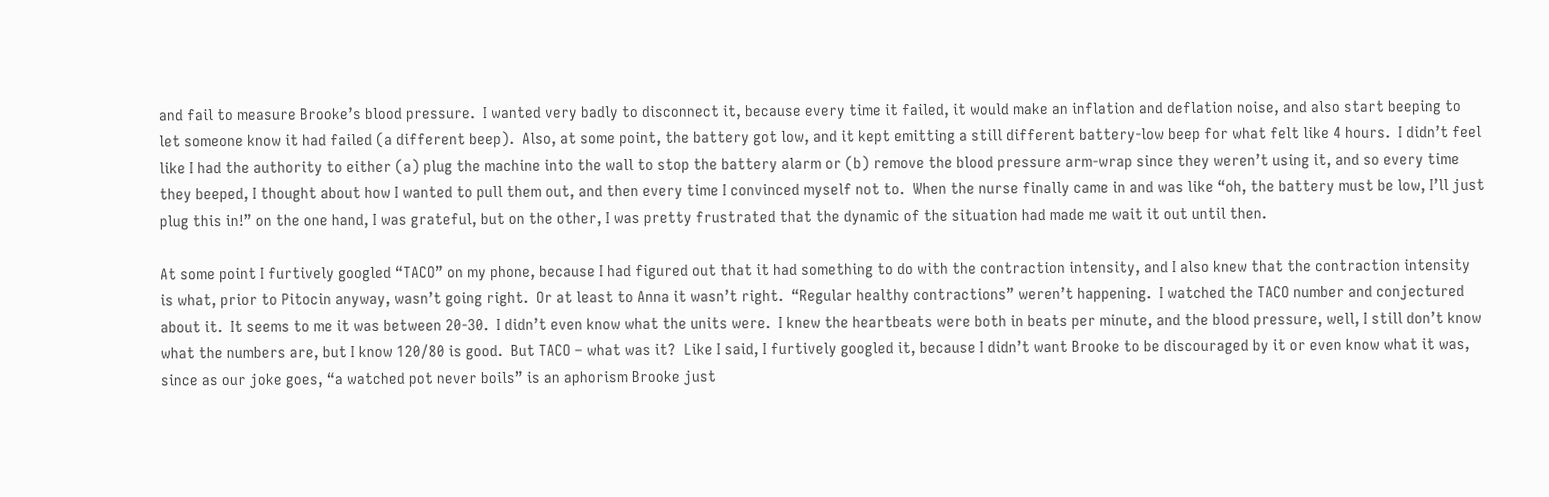and fail to measure Brooke’s blood pressure.  I wanted very badly to disconnect it, because every time it failed, it would make an inflation and deflation noise, and also start beeping to let someone know it had failed (a different beep).  Also, at some point, the battery got low, and it kept emitting a still different battery-low beep for what felt like 4 hours.  I didn’t feel like I had the authority to either (a) plug the machine into the wall to stop the battery alarm or (b) remove the blood pressure arm-wrap since they weren’t using it, and so every time they beeped, I thought about how I wanted to pull them out, and then every time I convinced myself not to.  When the nurse finally came in and was like “oh, the battery must be low, I’ll just plug this in!” on the one hand, I was grateful, but on the other, I was pretty frustrated that the dynamic of the situation had made me wait it out until then.

At some point I furtively googled “TACO” on my phone, because I had figured out that it had something to do with the contraction intensity, and I also knew that the contraction intensity is what, prior to Pitocin anyway, wasn’t going right.  Or at least to Anna it wasn’t right.  “Regular healthy contractions” weren’t happening.  I watched the TACO number and conjectured about it.  It seems to me it was between 20-30.  I didn’t even know what the units were.  I knew the heartbeats were both in beats per minute, and the blood pressure, well, I still don’t know what the numbers are, but I know 120/80 is good.  But TACO – what was it?  Like I said, I furtively googled it, because I didn’t want Brooke to be discouraged by it or even know what it was, since as our joke goes, “a watched pot never boils” is an aphorism Brooke just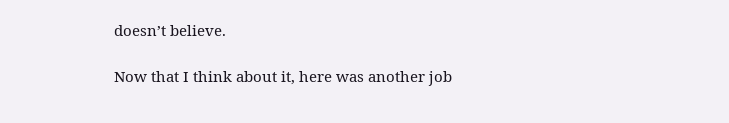doesn’t believe.

Now that I think about it, here was another job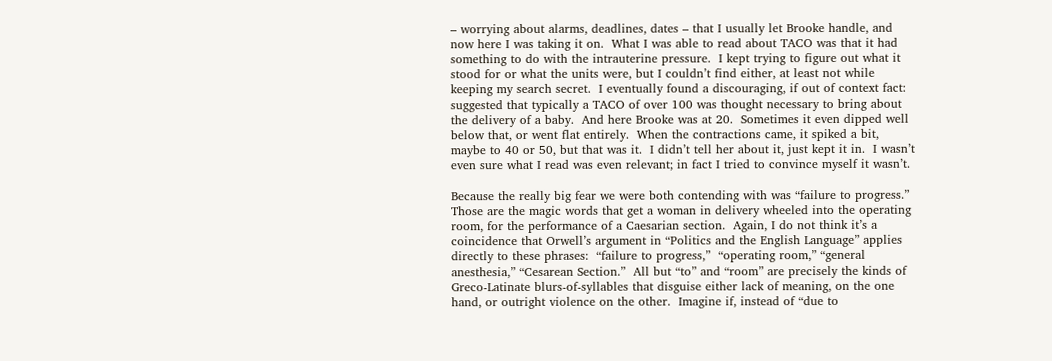– worrying about alarms, deadlines, dates – that I usually let Brooke handle, and now here I was taking it on.  What I was able to read about TACO was that it had something to do with the intrauterine pressure.  I kept trying to figure out what it stood for or what the units were, but I couldn’t find either, at least not while keeping my search secret.  I eventually found a discouraging, if out of context fact: suggested that typically a TACO of over 100 was thought necessary to bring about the delivery of a baby.  And here Brooke was at 20.  Sometimes it even dipped well below that, or went flat entirely.  When the contractions came, it spiked a bit, maybe to 40 or 50, but that was it.  I didn’t tell her about it, just kept it in.  I wasn’t even sure what I read was even relevant; in fact I tried to convince myself it wasn’t.

Because the really big fear we were both contending with was “failure to progress.”  Those are the magic words that get a woman in delivery wheeled into the operating room, for the performance of a Caesarian section.  Again, I do not think it’s a coincidence that Orwell’s argument in “Politics and the English Language” applies directly to these phrases:  “failure to progress,”  “operating room,” “general anesthesia,” “Cesarean Section.”  All but “to” and “room” are precisely the kinds of Greco-Latinate blurs-of-syllables that disguise either lack of meaning, on the one hand, or outright violence on the other.  Imagine if, instead of “due to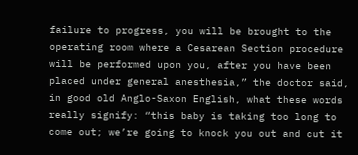failure to progress, you will be brought to the operating room where a Cesarean Section procedure will be performed upon you, after you have been placed under general anesthesia,” the doctor said, in good old Anglo-Saxon English, what these words really signify: “this baby is taking too long to come out; we’re going to knock you out and cut it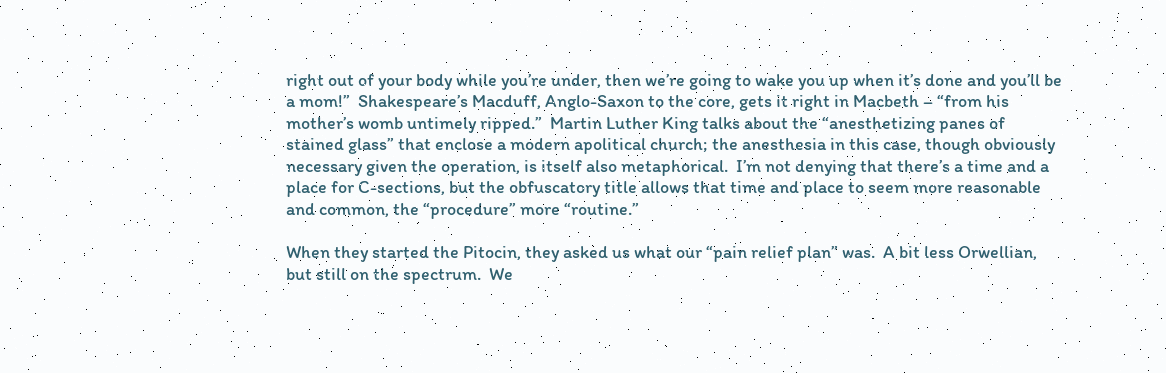right out of your body while you’re under, then we’re going to wake you up when it’s done and you’ll be a mom!”  Shakespeare’s Macduff, Anglo-Saxon to the core, gets it right in Macbeth – “from his mother’s womb untimely ripped.”  Martin Luther King talks about the “anesthetizing panes of stained glass” that enclose a modern apolitical church; the anesthesia in this case, though obviously necessary given the operation, is itself also metaphorical.  I’m not denying that there’s a time and a place for C-sections, but the obfuscatory title allows that time and place to seem more reasonable and common, the “procedure” more “routine.”

When they started the Pitocin, they asked us what our “pain relief plan” was.  A bit less Orwellian, but still on the spectrum.  We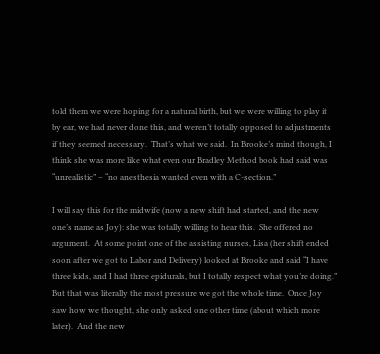told them we were hoping for a natural birth, but we were willing to play it by ear, we had never done this, and weren’t totally opposed to adjustments if they seemed necessary.  That’s what we said.  In Brooke’s mind though, I think she was more like what even our Bradley Method book had said was “unrealistic” – “no anesthesia wanted even with a C-section.”

I will say this for the midwife (now a new shift had started, and the new one’s name as Joy): she was totally willing to hear this.  She offered no argument.  At some point one of the assisting nurses, Lisa (her shift ended soon after we got to Labor and Delivery) looked at Brooke and said “I have three kids, and I had three epidurals, but I totally respect what you’re doing.”  But that was literally the most pressure we got the whole time.  Once Joy saw how we thought, she only asked one other time (about which more later).  And the new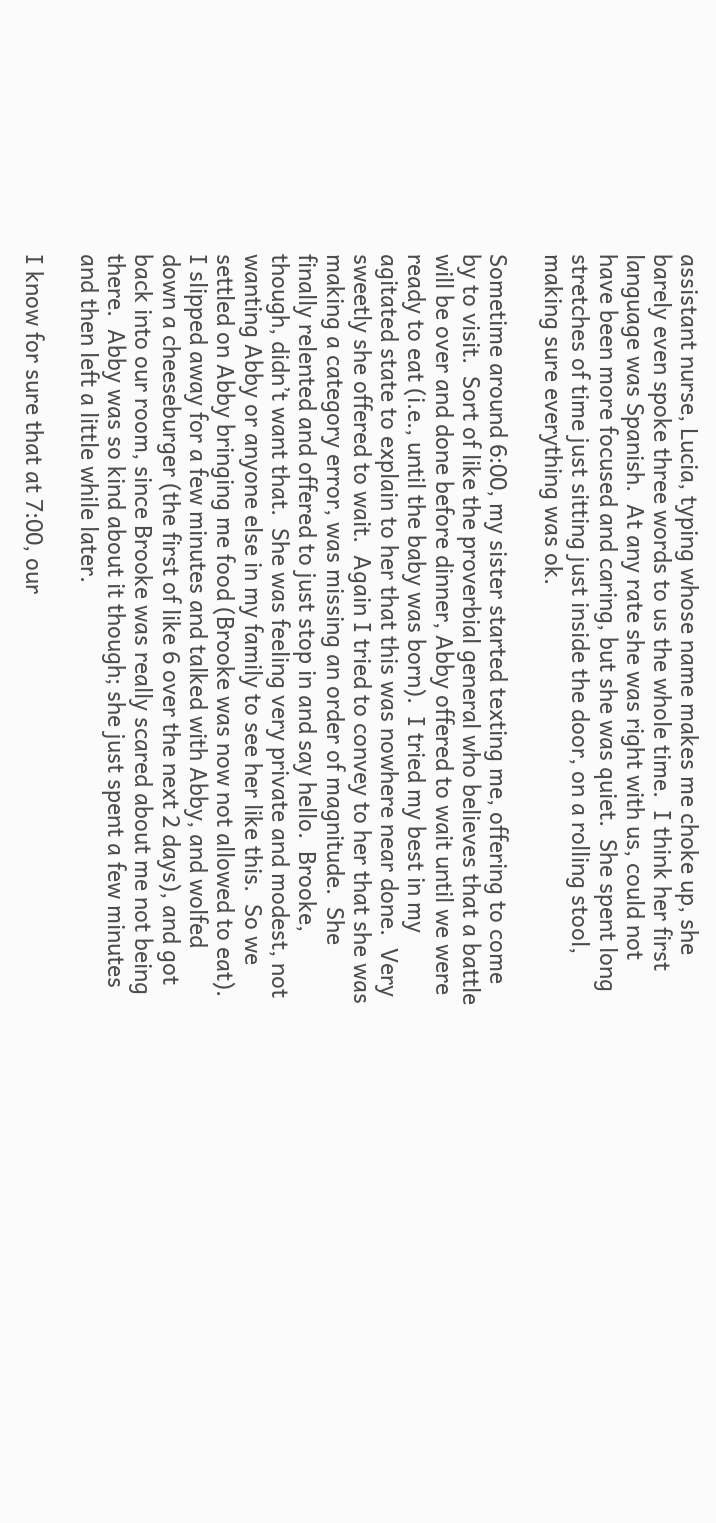assistant nurse, Lucia, typing whose name makes me choke up, she barely even spoke three words to us the whole time.  I think her first language was Spanish.  At any rate she was right with us, could not have been more focused and caring, but she was quiet.  She spent long stretches of time just sitting just inside the door, on a rolling stool, making sure everything was ok.

Sometime around 6:00, my sister started texting me, offering to come by to visit.  Sort of like the proverbial general who believes that a battle will be over and done before dinner, Abby offered to wait until we were ready to eat (i.e., until the baby was born).  I tried my best in my agitated state to explain to her that this was nowhere near done.  Very sweetly she offered to wait.  Again I tried to convey to her that she was making a category error, was missing an order of magnitude.  She finally relented and offered to just stop in and say hello.  Brooke, though, didn’t want that.  She was feeling very private and modest, not wanting Abby or anyone else in my family to see her like this.  So we settled on Abby bringing me food (Brooke was now not allowed to eat).  I slipped away for a few minutes and talked with Abby, and wolfed down a cheeseburger (the first of like 6 over the next 2 days), and got back into our room, since Brooke was really scared about me not being there.  Abby was so kind about it though; she just spent a few minutes and then left a little while later.

I know for sure that at 7:00, our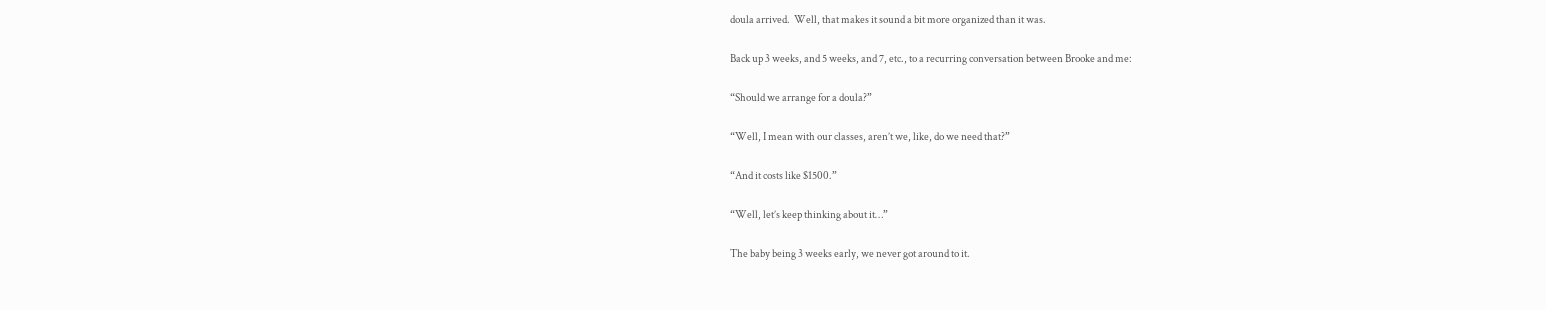doula arrived.  Well, that makes it sound a bit more organized than it was.

Back up 3 weeks, and 5 weeks, and 7, etc., to a recurring conversation between Brooke and me:

“Should we arrange for a doula?”

“Well, I mean with our classes, aren’t we, like, do we need that?”

“And it costs like $1500.”

“Well, let’s keep thinking about it…”

The baby being 3 weeks early, we never got around to it.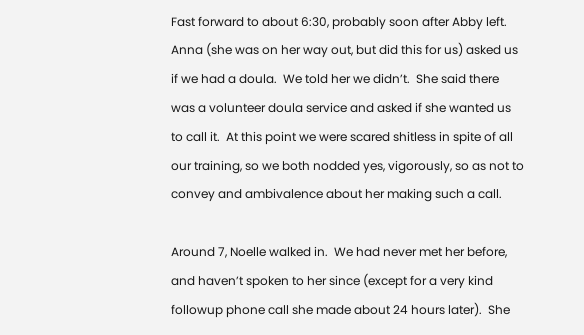Fast forward to about 6:30, probably soon after Abby left.  Anna (she was on her way out, but did this for us) asked us if we had a doula.  We told her we didn’t.  She said there was a volunteer doula service and asked if she wanted us to call it.  At this point we were scared shitless in spite of all our training, so we both nodded yes, vigorously, so as not to convey and ambivalence about her making such a call.

Around 7, Noelle walked in.  We had never met her before, and haven’t spoken to her since (except for a very kind followup phone call she made about 24 hours later).  She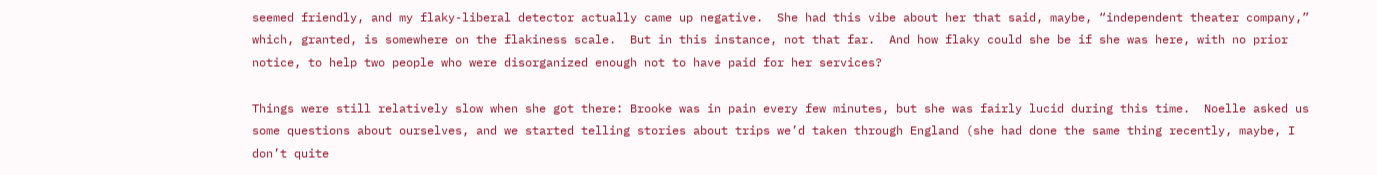seemed friendly, and my flaky-liberal detector actually came up negative.  She had this vibe about her that said, maybe, “independent theater company,” which, granted, is somewhere on the flakiness scale.  But in this instance, not that far.  And how flaky could she be if she was here, with no prior notice, to help two people who were disorganized enough not to have paid for her services?

Things were still relatively slow when she got there: Brooke was in pain every few minutes, but she was fairly lucid during this time.  Noelle asked us some questions about ourselves, and we started telling stories about trips we’d taken through England (she had done the same thing recently, maybe, I don’t quite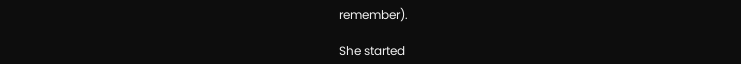remember).

She started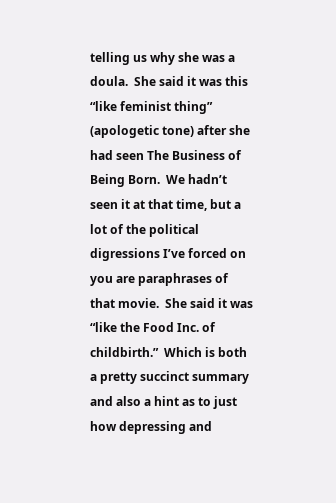telling us why she was a doula.  She said it was this “like feminist thing” (apologetic tone) after she had seen The Business of Being Born.  We hadn’t seen it at that time, but a lot of the political digressions I’ve forced on you are paraphrases of that movie.  She said it was “like the Food Inc. of childbirth.”  Which is both a pretty succinct summary and also a hint as to just how depressing and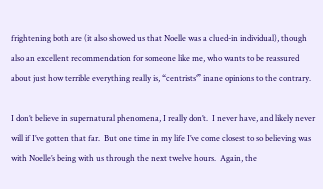frightening both are (it also showed us that Noelle was a clued-in individual), though also an excellent recommendation for someone like me, who wants to be reassured about just how terrible everything really is, “centrists’” inane opinions to the contrary.

I don’t believe in supernatural phenomena, I really don’t.  I never have, and likely never will if I’ve gotten that far.  But one time in my life I’ve come closest to so believing was with Noelle’s being with us through the next twelve hours.  Again, the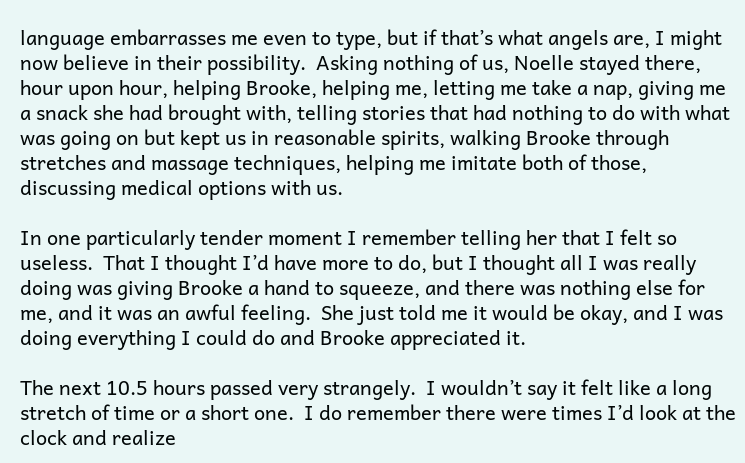language embarrasses me even to type, but if that’s what angels are, I might now believe in their possibility.  Asking nothing of us, Noelle stayed there, hour upon hour, helping Brooke, helping me, letting me take a nap, giving me a snack she had brought with, telling stories that had nothing to do with what was going on but kept us in reasonable spirits, walking Brooke through stretches and massage techniques, helping me imitate both of those, discussing medical options with us.

In one particularly tender moment I remember telling her that I felt so useless.  That I thought I’d have more to do, but I thought all I was really doing was giving Brooke a hand to squeeze, and there was nothing else for me, and it was an awful feeling.  She just told me it would be okay, and I was doing everything I could do and Brooke appreciated it.

The next 10.5 hours passed very strangely.  I wouldn’t say it felt like a long stretch of time or a short one.  I do remember there were times I’d look at the clock and realize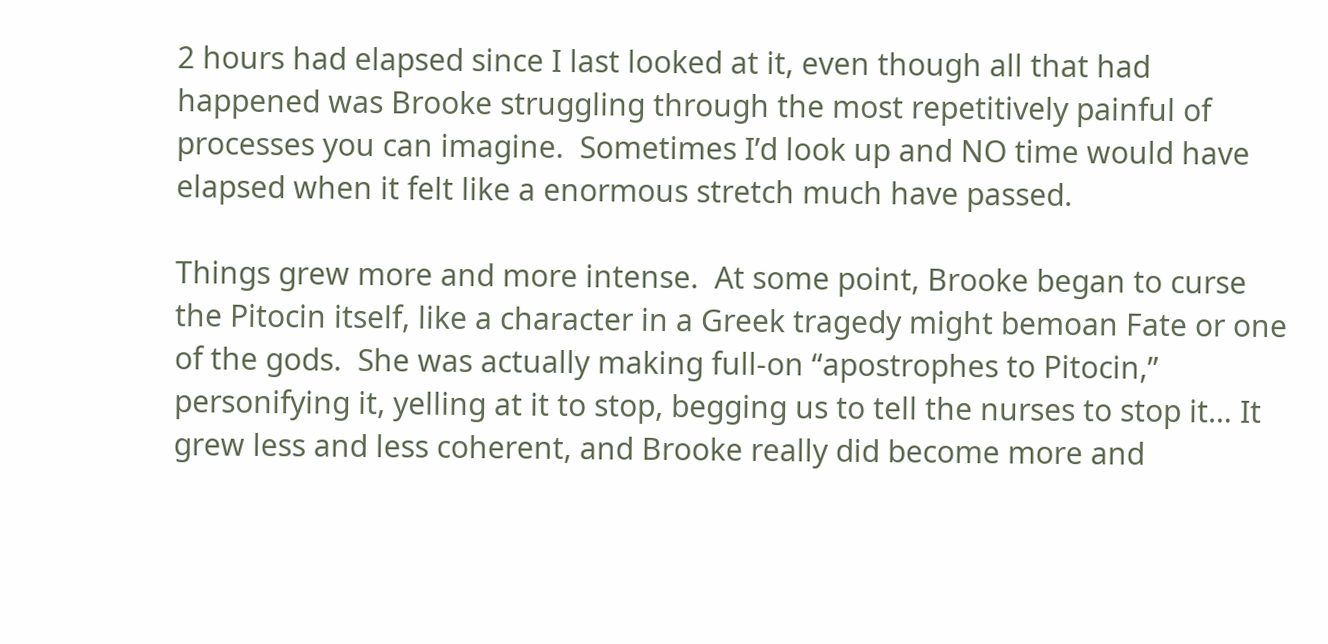2 hours had elapsed since I last looked at it, even though all that had happened was Brooke struggling through the most repetitively painful of processes you can imagine.  Sometimes I’d look up and NO time would have elapsed when it felt like a enormous stretch much have passed.

Things grew more and more intense.  At some point, Brooke began to curse the Pitocin itself, like a character in a Greek tragedy might bemoan Fate or one of the gods.  She was actually making full-on “apostrophes to Pitocin,” personifying it, yelling at it to stop, begging us to tell the nurses to stop it… It grew less and less coherent, and Brooke really did become more and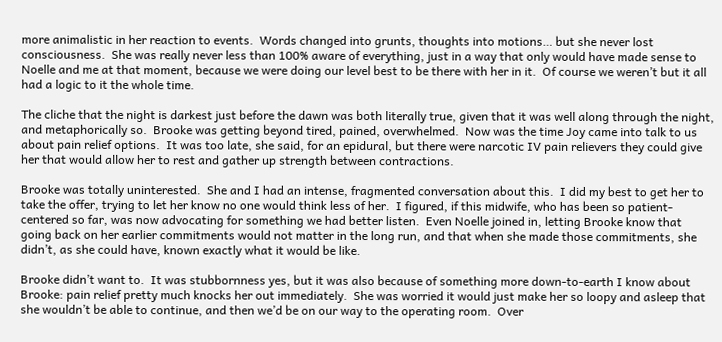more animalistic in her reaction to events.  Words changed into grunts, thoughts into motions… but she never lost consciousness.  She was really never less than 100% aware of everything, just in a way that only would have made sense to Noelle and me at that moment, because we were doing our level best to be there with her in it.  Of course we weren’t but it all had a logic to it the whole time.

The cliche that the night is darkest just before the dawn was both literally true, given that it was well along through the night, and metaphorically so.  Brooke was getting beyond tired, pained, overwhelmed.  Now was the time Joy came into talk to us about pain relief options.  It was too late, she said, for an epidural, but there were narcotic IV pain relievers they could give her that would allow her to rest and gather up strength between contractions.

Brooke was totally uninterested.  She and I had an intense, fragmented conversation about this.  I did my best to get her to take the offer, trying to let her know no one would think less of her.  I figured, if this midwife, who has been so patient-centered so far, was now advocating for something we had better listen.  Even Noelle joined in, letting Brooke know that going back on her earlier commitments would not matter in the long run, and that when she made those commitments, she didn’t, as she could have, known exactly what it would be like.

Brooke didn’t want to.  It was stubbornness yes, but it was also because of something more down-to-earth I know about Brooke: pain relief pretty much knocks her out immediately.  She was worried it would just make her so loopy and asleep that she wouldn’t be able to continue, and then we’d be on our way to the operating room.  Over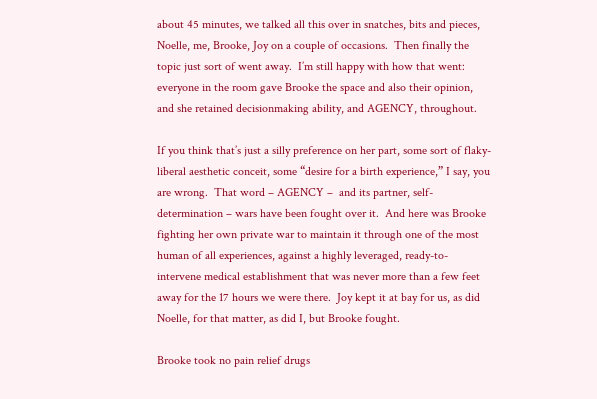about 45 minutes, we talked all this over in snatches, bits and pieces, Noelle, me, Brooke, Joy on a couple of occasions.  Then finally the topic just sort of went away.  I’m still happy with how that went: everyone in the room gave Brooke the space and also their opinion, and she retained decisionmaking ability, and AGENCY, throughout.

If you think that’s just a silly preference on her part, some sort of flaky-liberal aesthetic conceit, some “desire for a birth experience,” I say, you are wrong.  That word – AGENCY –  and its partner, self-determination – wars have been fought over it.  And here was Brooke fighting her own private war to maintain it through one of the most human of all experiences, against a highly leveraged, ready-to-intervene medical establishment that was never more than a few feet away for the 17 hours we were there.  Joy kept it at bay for us, as did Noelle, for that matter, as did I, but Brooke fought.

Brooke took no pain relief drugs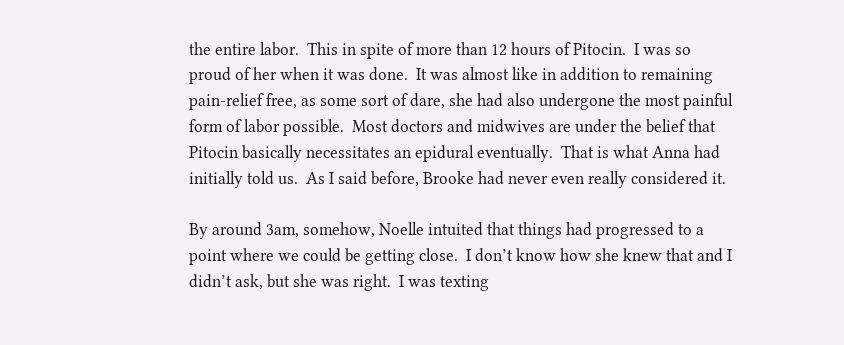the entire labor.  This in spite of more than 12 hours of Pitocin.  I was so proud of her when it was done.  It was almost like in addition to remaining pain-relief free, as some sort of dare, she had also undergone the most painful form of labor possible.  Most doctors and midwives are under the belief that Pitocin basically necessitates an epidural eventually.  That is what Anna had initially told us.  As I said before, Brooke had never even really considered it.

By around 3am, somehow, Noelle intuited that things had progressed to a point where we could be getting close.  I don’t know how she knew that and I didn’t ask, but she was right.  I was texting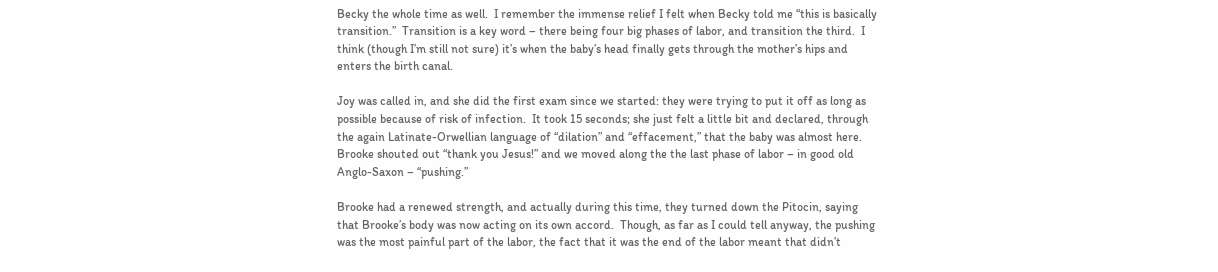Becky the whole time as well.  I remember the immense relief I felt when Becky told me “this is basically transition.”  Transition is a key word – there being four big phases of labor, and transition the third.  I think (though I’m still not sure) it’s when the baby’s head finally gets through the mother’s hips and enters the birth canal.

Joy was called in, and she did the first exam since we started: they were trying to put it off as long as possible because of risk of infection.  It took 15 seconds; she just felt a little bit and declared, through the again Latinate-Orwellian language of “dilation” and “effacement,” that the baby was almost here.  Brooke shouted out “thank you Jesus!” and we moved along the the last phase of labor – in good old Anglo-Saxon – “pushing.”

Brooke had a renewed strength, and actually during this time, they turned down the Pitocin, saying that Brooke’s body was now acting on its own accord.  Though, as far as I could tell anyway, the pushing was the most painful part of the labor, the fact that it was the end of the labor meant that didn’t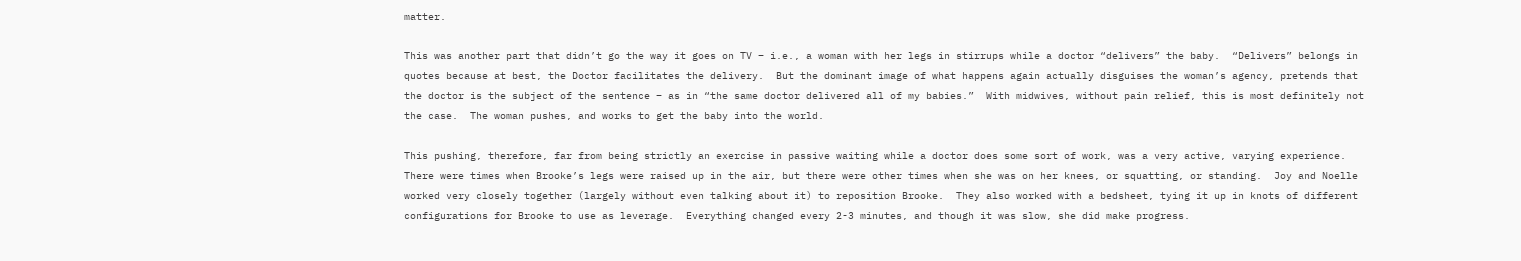matter.

This was another part that didn’t go the way it goes on TV – i.e., a woman with her legs in stirrups while a doctor “delivers” the baby.  “Delivers” belongs in quotes because at best, the Doctor facilitates the delivery.  But the dominant image of what happens again actually disguises the woman’s agency, pretends that the doctor is the subject of the sentence – as in “the same doctor delivered all of my babies.”  With midwives, without pain relief, this is most definitely not the case.  The woman pushes, and works to get the baby into the world.

This pushing, therefore, far from being strictly an exercise in passive waiting while a doctor does some sort of work, was a very active, varying experience.  There were times when Brooke’s legs were raised up in the air, but there were other times when she was on her knees, or squatting, or standing.  Joy and Noelle worked very closely together (largely without even talking about it) to reposition Brooke.  They also worked with a bedsheet, tying it up in knots of different configurations for Brooke to use as leverage.  Everything changed every 2-3 minutes, and though it was slow, she did make progress.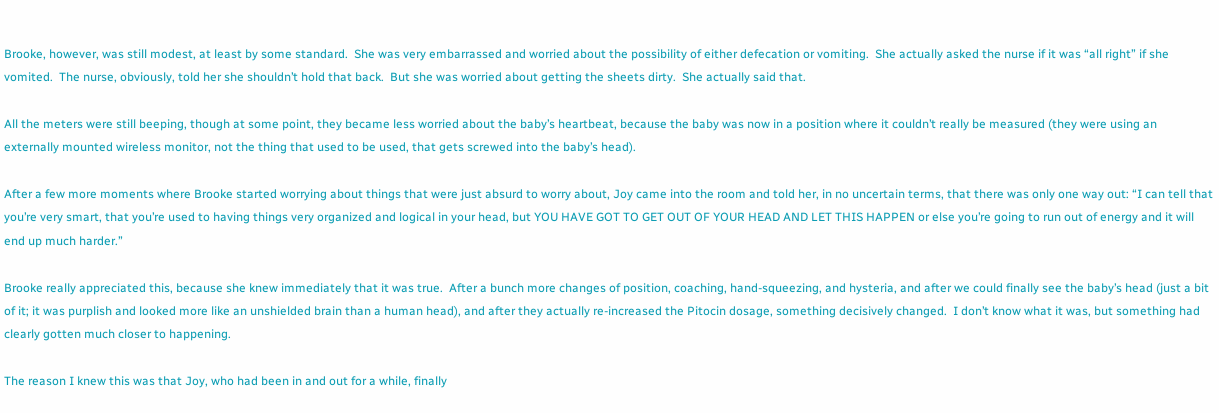Brooke, however, was still modest, at least by some standard.  She was very embarrassed and worried about the possibility of either defecation or vomiting.  She actually asked the nurse if it was “all right” if she vomited.  The nurse, obviously, told her she shouldn’t hold that back.  But she was worried about getting the sheets dirty.  She actually said that.

All the meters were still beeping, though at some point, they became less worried about the baby’s heartbeat, because the baby was now in a position where it couldn’t really be measured (they were using an externally mounted wireless monitor, not the thing that used to be used, that gets screwed into the baby’s head).

After a few more moments where Brooke started worrying about things that were just absurd to worry about, Joy came into the room and told her, in no uncertain terms, that there was only one way out: “I can tell that you’re very smart, that you’re used to having things very organized and logical in your head, but YOU HAVE GOT TO GET OUT OF YOUR HEAD AND LET THIS HAPPEN or else you’re going to run out of energy and it will end up much harder.”

Brooke really appreciated this, because she knew immediately that it was true.  After a bunch more changes of position, coaching, hand-squeezing, and hysteria, and after we could finally see the baby’s head (just a bit of it; it was purplish and looked more like an unshielded brain than a human head), and after they actually re-increased the Pitocin dosage, something decisively changed.  I don’t know what it was, but something had clearly gotten much closer to happening.

The reason I knew this was that Joy, who had been in and out for a while, finally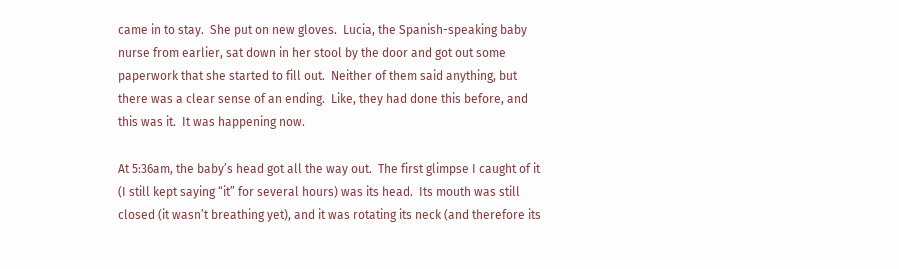came in to stay.  She put on new gloves.  Lucia, the Spanish-speaking baby nurse from earlier, sat down in her stool by the door and got out some paperwork that she started to fill out.  Neither of them said anything, but there was a clear sense of an ending.  Like, they had done this before, and this was it.  It was happening now.

At 5:36am, the baby’s head got all the way out.  The first glimpse I caught of it (I still kept saying “it” for several hours) was its head.  Its mouth was still closed (it wasn’t breathing yet), and it was rotating its neck (and therefore its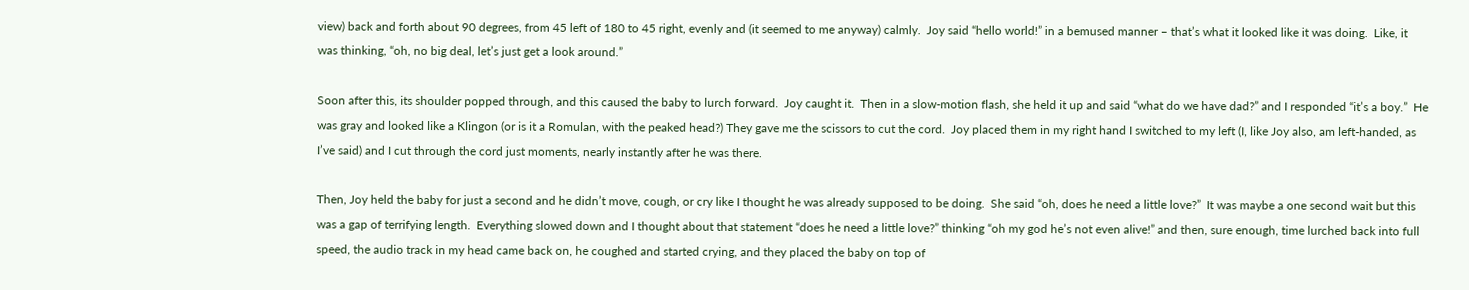view) back and forth about 90 degrees, from 45 left of 180 to 45 right, evenly and (it seemed to me anyway) calmly.  Joy said “hello world!” in a bemused manner – that’s what it looked like it was doing.  Like, it was thinking, “oh, no big deal, let’s just get a look around.”

Soon after this, its shoulder popped through, and this caused the baby to lurch forward.  Joy caught it.  Then in a slow-motion flash, she held it up and said “what do we have dad?” and I responded “it’s a boy.”  He was gray and looked like a Klingon (or is it a Romulan, with the peaked head?) They gave me the scissors to cut the cord.  Joy placed them in my right hand I switched to my left (I, like Joy also, am left-handed, as I’ve said) and I cut through the cord just moments, nearly instantly after he was there.

Then, Joy held the baby for just a second and he didn’t move, cough, or cry like I thought he was already supposed to be doing.  She said “oh, does he need a little love?”  It was maybe a one second wait but this was a gap of terrifying length.  Everything slowed down and I thought about that statement “does he need a little love?” thinking “oh my god he’s not even alive!” and then, sure enough, time lurched back into full speed, the audio track in my head came back on, he coughed and started crying, and they placed the baby on top of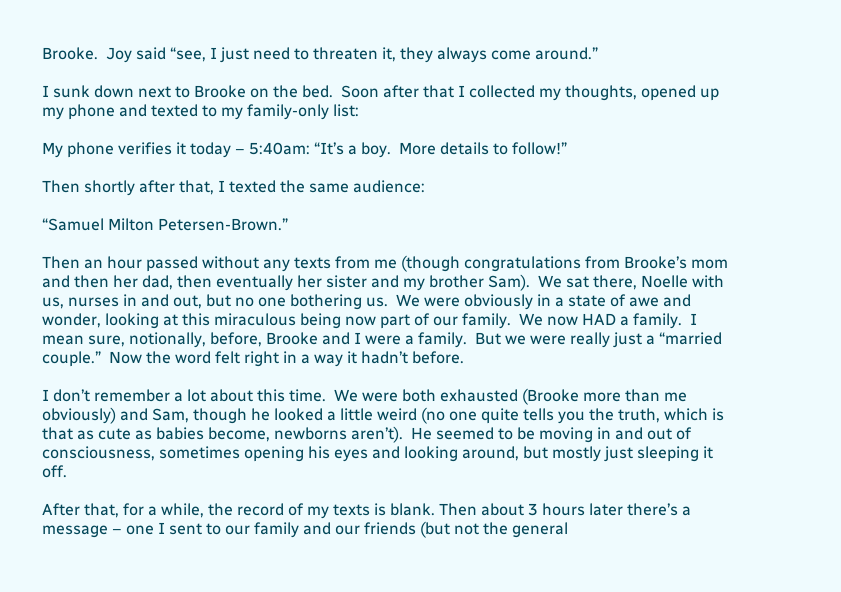Brooke.  Joy said “see, I just need to threaten it, they always come around.”

I sunk down next to Brooke on the bed.  Soon after that I collected my thoughts, opened up my phone and texted to my family-only list:

My phone verifies it today – 5:40am: “It’s a boy.  More details to follow!”

Then shortly after that, I texted the same audience:

“Samuel Milton Petersen-Brown.”

Then an hour passed without any texts from me (though congratulations from Brooke’s mom and then her dad, then eventually her sister and my brother Sam).  We sat there, Noelle with us, nurses in and out, but no one bothering us.  We were obviously in a state of awe and wonder, looking at this miraculous being now part of our family.  We now HAD a family.  I mean sure, notionally, before, Brooke and I were a family.  But we were really just a “married couple.”  Now the word felt right in a way it hadn’t before.

I don’t remember a lot about this time.  We were both exhausted (Brooke more than me obviously) and Sam, though he looked a little weird (no one quite tells you the truth, which is that as cute as babies become, newborns aren’t).  He seemed to be moving in and out of consciousness, sometimes opening his eyes and looking around, but mostly just sleeping it off.

After that, for a while, the record of my texts is blank. Then about 3 hours later there’s a message – one I sent to our family and our friends (but not the general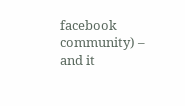facebook community) – and it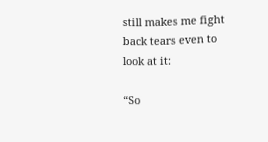still makes me fight back tears even to look at it:

“So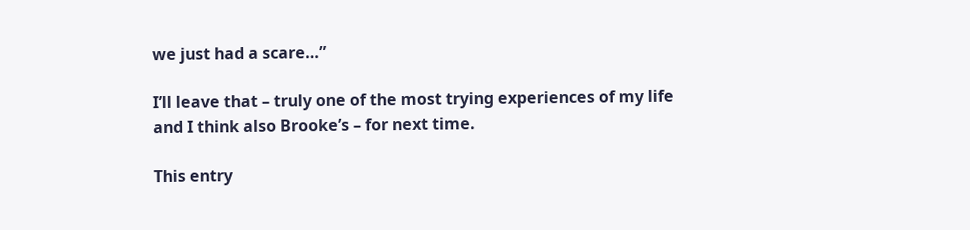we just had a scare…”

I’ll leave that – truly one of the most trying experiences of my life and I think also Brooke’s – for next time.

This entry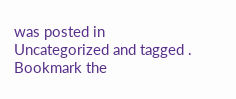was posted in Uncategorized and tagged . Bookmark the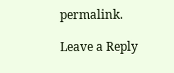permalink.

Leave a Reply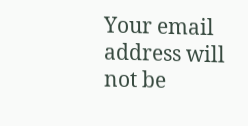Your email address will not be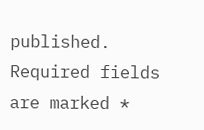published. Required fields are marked *